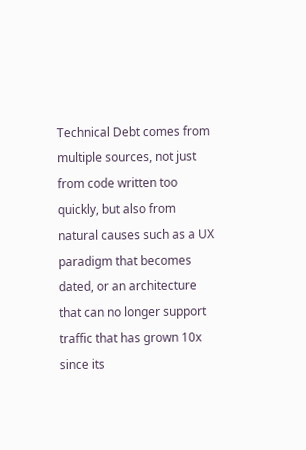Technical Debt comes from multiple sources, not just from code written too quickly, but also from natural causes such as a UX paradigm that becomes dated, or an architecture that can no longer support traffic that has grown 10x since its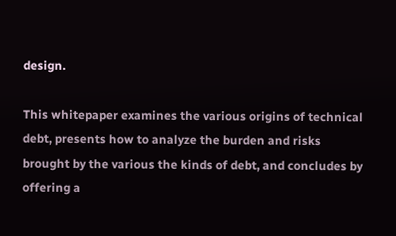design.

This whitepaper examines the various origins of technical debt, presents how to analyze the burden and risks brought by the various the kinds of debt, and concludes by offering a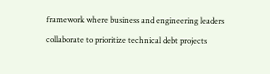framework where business and engineering leaders collaborate to prioritize technical debt projects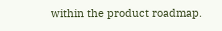within the product roadmap.